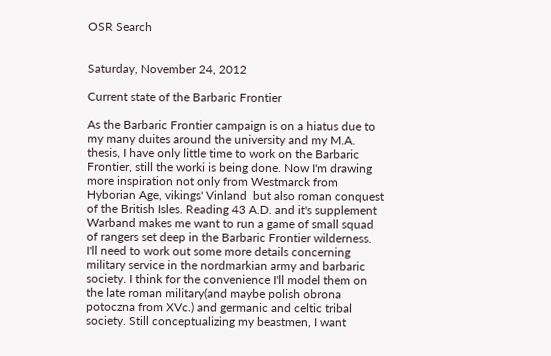OSR Search


Saturday, November 24, 2012

Current state of the Barbaric Frontier

As the Barbaric Frontier campaign is on a hiatus due to my many duites around the university and my M.A. thesis, I have only little time to work on the Barbaric Frontier, still the worki is being done. Now I'm drawing more inspiration not only from Westmarck from Hyborian Age, vikings' Vinland  but also roman conquest of the British Isles. Reading 43 A.D. and it's supplement Warband makes me want to run a game of small squad of rangers set deep in the Barbaric Frontier wilderness. I'll need to work out some more details concerning military service in the nordmarkian army and barbaric society. I think for the convenience I'll model them on the late roman military(and maybe polish obrona potoczna from XVc.) and germanic and celtic tribal society. Still conceptualizing my beastmen, I want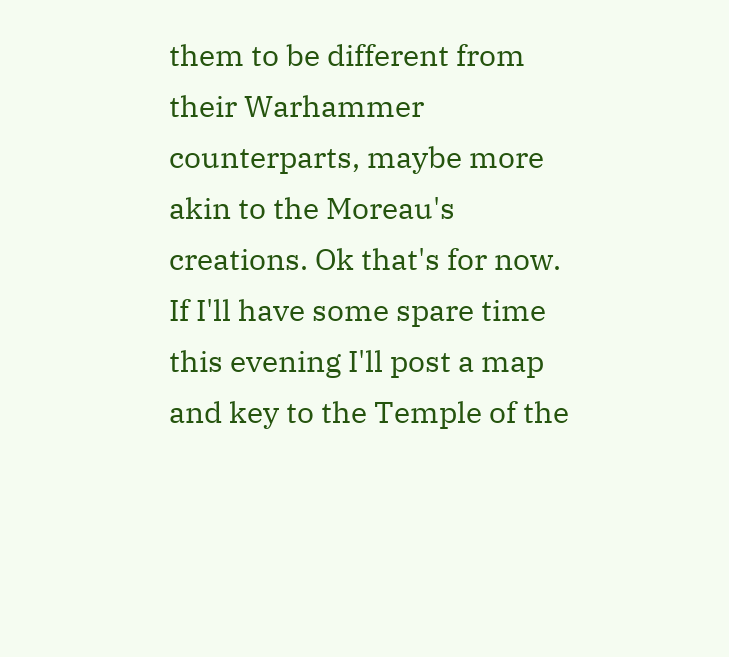them to be different from their Warhammer counterparts, maybe more akin to the Moreau's creations. Ok that's for now. If I'll have some spare time this evening I'll post a map and key to the Temple of the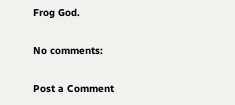Frog God.

No comments:

Post a Comment